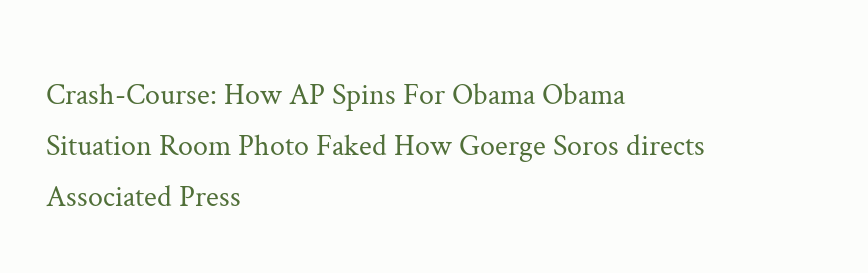Crash-Course: How AP Spins For Obama Obama Situation Room Photo Faked How Goerge Soros directs Associated Press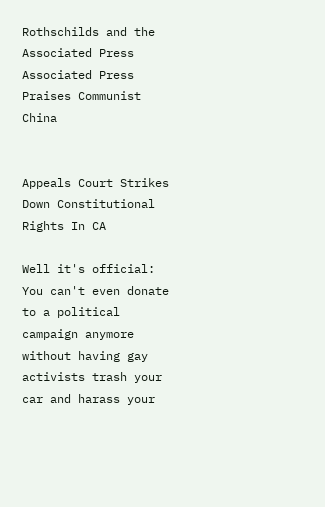Rothschilds and the Associated Press Associated Press Praises Communist China


Appeals Court Strikes Down Constitutional Rights In CA

Well it's official: You can't even donate to a political campaign anymore without having gay activists trash your car and harass your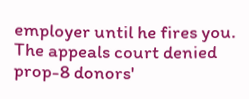employer until he fires you. The appeals court denied prop-8 donors'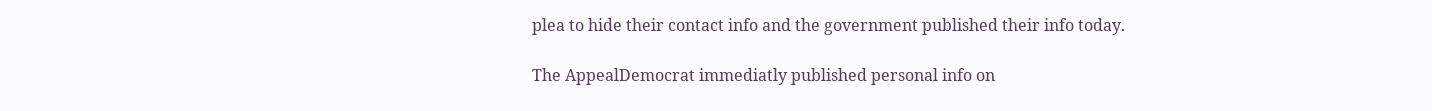plea to hide their contact info and the government published their info today.

The AppealDemocrat immediatly published personal info on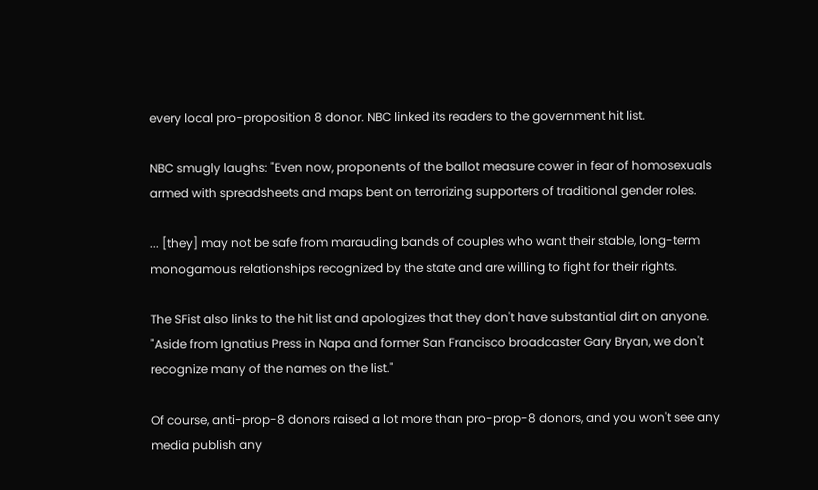every local pro-proposition 8 donor. NBC linked its readers to the government hit list.

NBC smugly laughs: "Even now, proponents of the ballot measure cower in fear of homosexuals armed with spreadsheets and maps bent on terrorizing supporters of traditional gender roles.

... [they] may not be safe from marauding bands of couples who want their stable, long-term monogamous relationships recognized by the state and are willing to fight for their rights.

The SFist also links to the hit list and apologizes that they don't have substantial dirt on anyone. "Aside from Ignatius Press in Napa and former San Francisco broadcaster Gary Bryan, we don't recognize many of the names on the list."

Of course, anti-prop-8 donors raised a lot more than pro-prop-8 donors, and you won't see any media publish any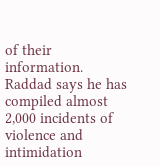of their information. Raddad says he has compiled almost 2,000 incidents of violence and intimidation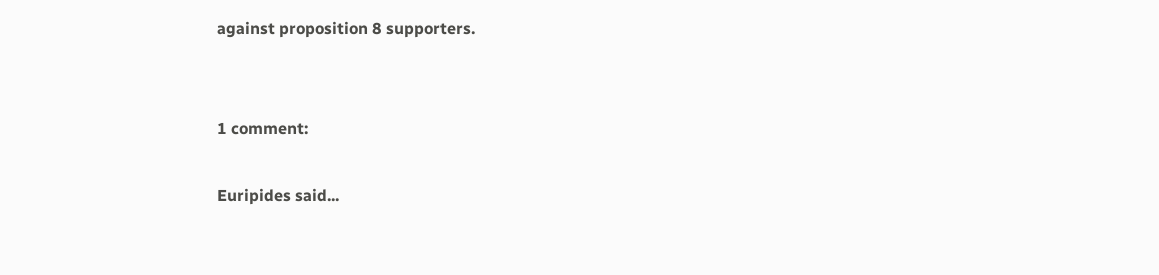against proposition 8 supporters.


1 comment:

Euripides said...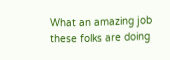What an amazing job these folks are doing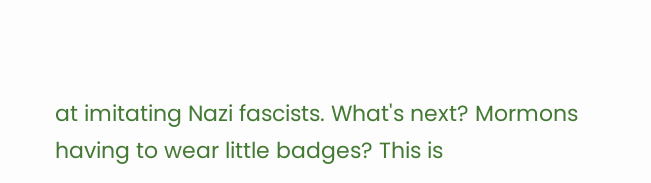at imitating Nazi fascists. What's next? Mormons having to wear little badges? This is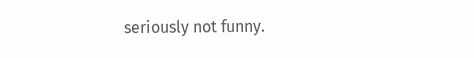seriously not funny.